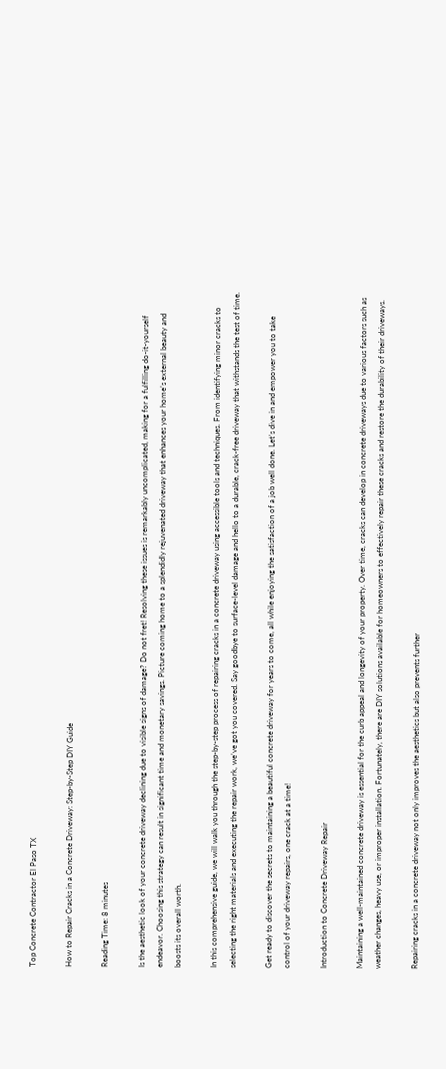Top Concrete Contractor El Paso TX

How to Repair Cracks in a Concrete Driveway: Step-by-Step DIY Guide

Reading Time: 8 minutes

Is the aesthetic look of your concrete driveway declining due to visible signs of damage? Do not fret! Resolving these issues is remarkably uncomplicated, making for a fulfilling do-it-yourself endeavor. Choosing this strategy can result in significant time and monetary savings. Picture coming home to a splendidly rejuvenated driveway that enhances your home’s external beauty and boosts its overall worth.

In this comprehensive guide, we will walk you through the step-by-step process of repairing cracks in a concrete driveway using accessible tools and techniques. From identifying minor cracks to selecting the right materials and executing the repair work, we’ve got you covered. Say goodbye to surface-level damage and hello to a durable, crack-free driveway that withstands the test of time.

Get ready to discover the secrets to maintaining a beautiful concrete driveway for years to come, all while enjoying the satisfaction of a job well done. Let’s dive in and empower you to take control of your driveway repairs, one crack at a time!

Introduction to Concrete Driveway Repair

Maintaining a well-maintained concrete driveway is essential for the curb appeal and longevity of your property. Over time, cracks can develop in concrete driveways due to various factors such as weather changes, heavy use, or improper installation. Fortunately, there are DIY solutions available for homeowners to effectively repair these cracks and restore the durability of their driveways.

Repairing cracks in a concrete driveway not only improves the aesthetics but also prevents further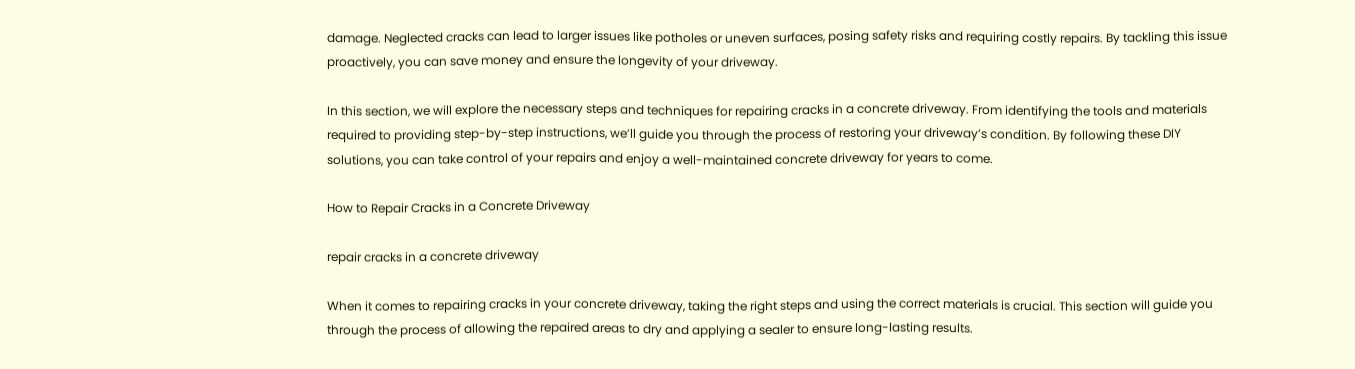damage. Neglected cracks can lead to larger issues like potholes or uneven surfaces, posing safety risks and requiring costly repairs. By tackling this issue proactively, you can save money and ensure the longevity of your driveway.

In this section, we will explore the necessary steps and techniques for repairing cracks in a concrete driveway. From identifying the tools and materials required to providing step-by-step instructions, we’ll guide you through the process of restoring your driveway’s condition. By following these DIY solutions, you can take control of your repairs and enjoy a well-maintained concrete driveway for years to come.

How to Repair Cracks in a Concrete Driveway

repair cracks in a concrete driveway

When it comes to repairing cracks in your concrete driveway, taking the right steps and using the correct materials is crucial. This section will guide you through the process of allowing the repaired areas to dry and applying a sealer to ensure long-lasting results.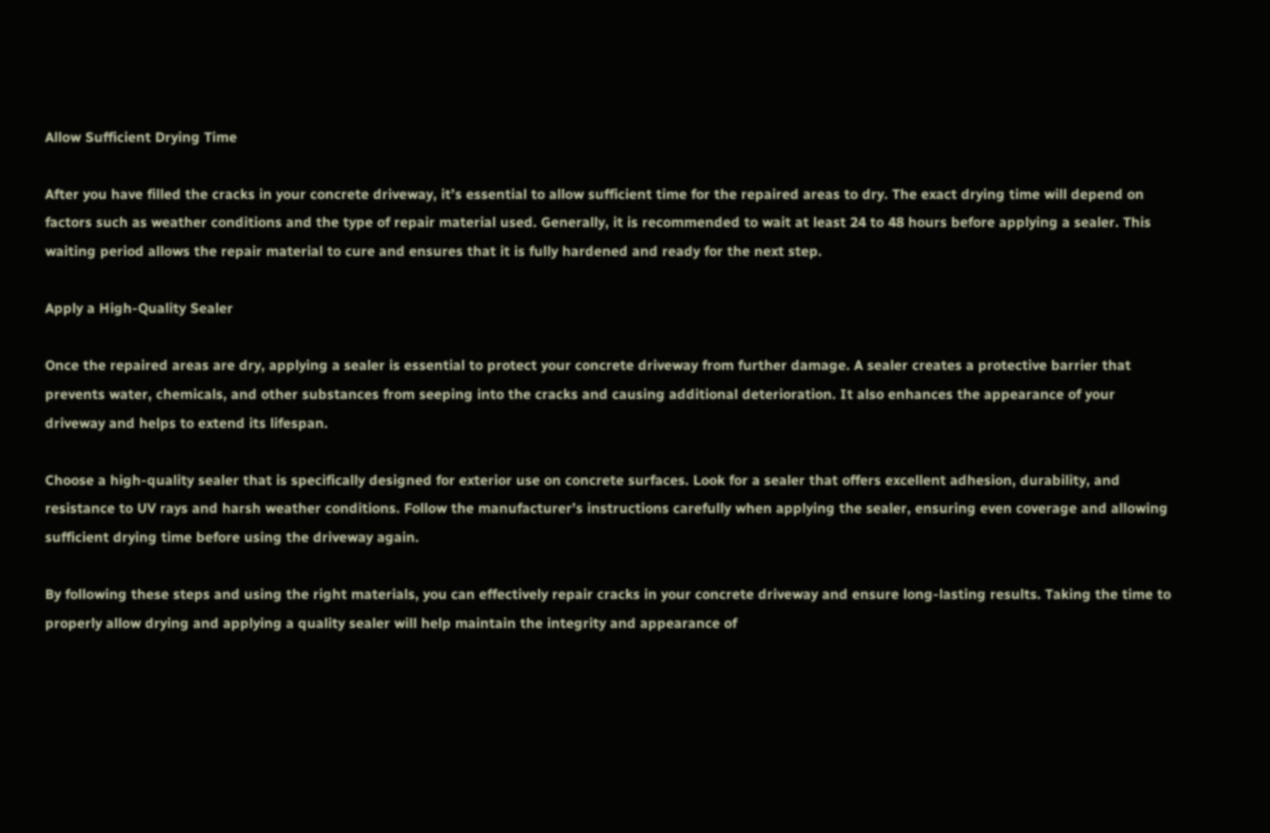Allow Sufficient Drying Time

After you have filled the cracks in your concrete driveway, it’s essential to allow sufficient time for the repaired areas to dry. The exact drying time will depend on factors such as weather conditions and the type of repair material used. Generally, it is recommended to wait at least 24 to 48 hours before applying a sealer. This waiting period allows the repair material to cure and ensures that it is fully hardened and ready for the next step.

Apply a High-Quality Sealer

Once the repaired areas are dry, applying a sealer is essential to protect your concrete driveway from further damage. A sealer creates a protective barrier that prevents water, chemicals, and other substances from seeping into the cracks and causing additional deterioration. It also enhances the appearance of your driveway and helps to extend its lifespan.

Choose a high-quality sealer that is specifically designed for exterior use on concrete surfaces. Look for a sealer that offers excellent adhesion, durability, and resistance to UV rays and harsh weather conditions. Follow the manufacturer’s instructions carefully when applying the sealer, ensuring even coverage and allowing sufficient drying time before using the driveway again.

By following these steps and using the right materials, you can effectively repair cracks in your concrete driveway and ensure long-lasting results. Taking the time to properly allow drying and applying a quality sealer will help maintain the integrity and appearance of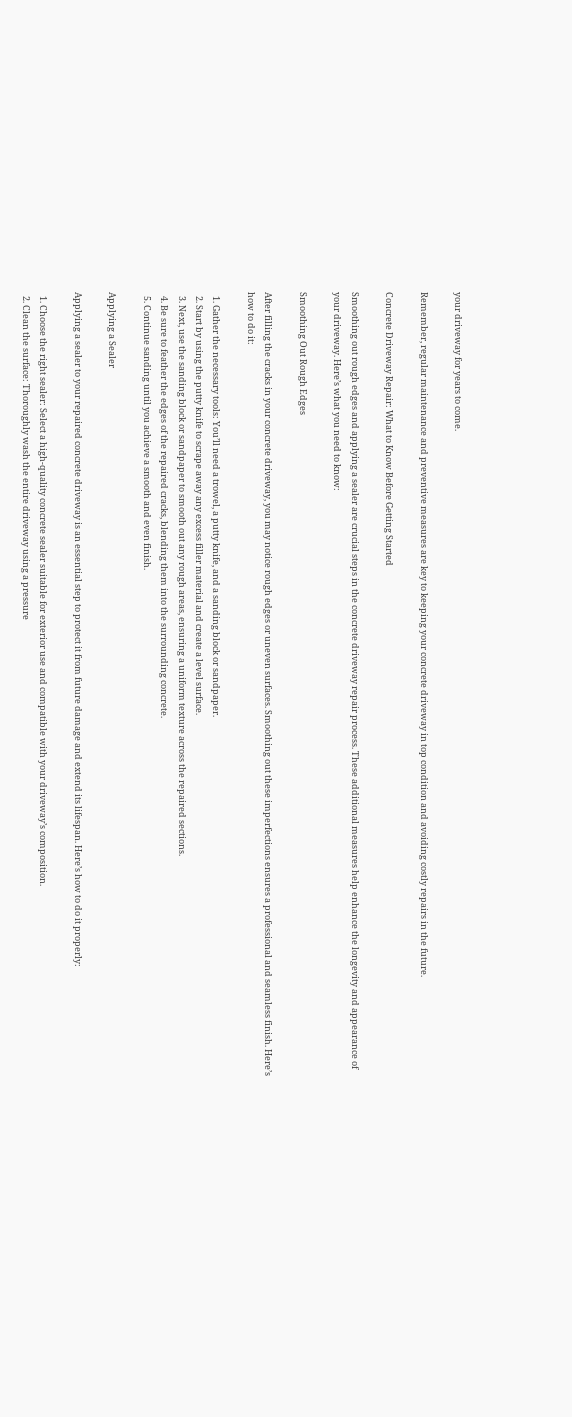your driveway for years to come.

Remember, regular maintenance and preventive measures are key to keeping your concrete driveway in top condition and avoiding costly repairs in the future.

Concrete Driveway Repair: What to Know Before Getting Started

Smoothing out rough edges and applying a sealer are crucial steps in the concrete driveway repair process. These additional measures help enhance the longevity and appearance of your driveway. Here’s what you need to know:

Smoothing Out Rough Edges

After filling the cracks in your concrete driveway, you may notice rough edges or uneven surfaces. Smoothing out these imperfections ensures a professional and seamless finish. Here’s how to do it:

  1. Gather the necessary tools: You’ll need a trowel, a putty knife, and a sanding block or sandpaper.
  2. Start by using the putty knife to scrape away any excess filler material and create a level surface.
  3. Next, use the sanding block or sandpaper to smooth out any rough areas, ensuring a uniform texture across the repaired sections.
  4. Be sure to feather the edges of the repaired cracks, blending them into the surrounding concrete.
  5. Continue sanding until you achieve a smooth and even finish.

Applying a Sealer

Applying a sealer to your repaired concrete driveway is an essential step to protect it from future damage and extend its lifespan. Here’s how to do it properly:

  1. Choose the right sealer: Select a high-quality concrete sealer suitable for exterior use and compatible with your driveway’s composition.
  2. Clean the surface: Thoroughly wash the entire driveway using a pressure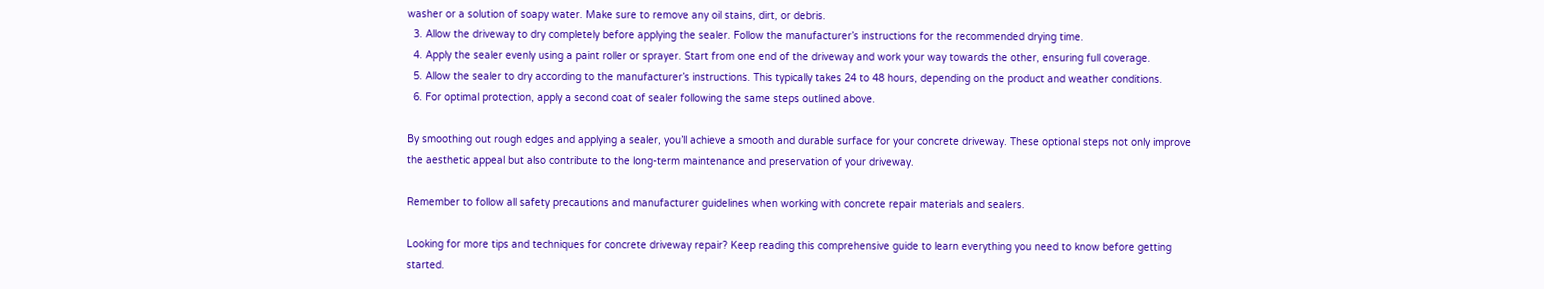washer or a solution of soapy water. Make sure to remove any oil stains, dirt, or debris.
  3. Allow the driveway to dry completely before applying the sealer. Follow the manufacturer’s instructions for the recommended drying time.
  4. Apply the sealer evenly using a paint roller or sprayer. Start from one end of the driveway and work your way towards the other, ensuring full coverage.
  5. Allow the sealer to dry according to the manufacturer’s instructions. This typically takes 24 to 48 hours, depending on the product and weather conditions.
  6. For optimal protection, apply a second coat of sealer following the same steps outlined above.

By smoothing out rough edges and applying a sealer, you’ll achieve a smooth and durable surface for your concrete driveway. These optional steps not only improve the aesthetic appeal but also contribute to the long-term maintenance and preservation of your driveway.

Remember to follow all safety precautions and manufacturer guidelines when working with concrete repair materials and sealers.

Looking for more tips and techniques for concrete driveway repair? Keep reading this comprehensive guide to learn everything you need to know before getting started.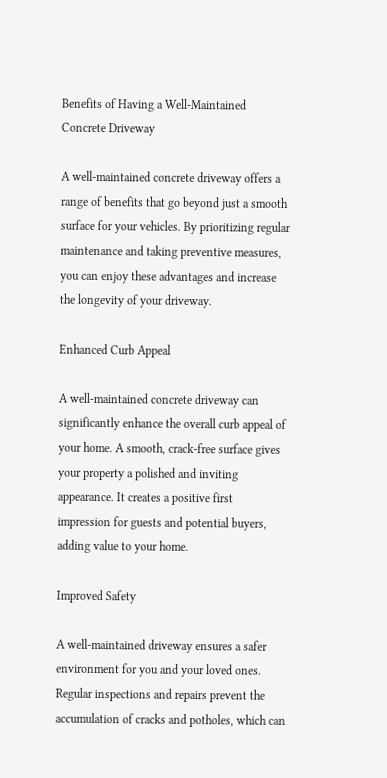Benefits of Having a Well-Maintained Concrete Driveway

A well-maintained concrete driveway offers a range of benefits that go beyond just a smooth surface for your vehicles. By prioritizing regular maintenance and taking preventive measures, you can enjoy these advantages and increase the longevity of your driveway.

Enhanced Curb Appeal

A well-maintained concrete driveway can significantly enhance the overall curb appeal of your home. A smooth, crack-free surface gives your property a polished and inviting appearance. It creates a positive first impression for guests and potential buyers, adding value to your home.

Improved Safety

A well-maintained driveway ensures a safer environment for you and your loved ones. Regular inspections and repairs prevent the accumulation of cracks and potholes, which can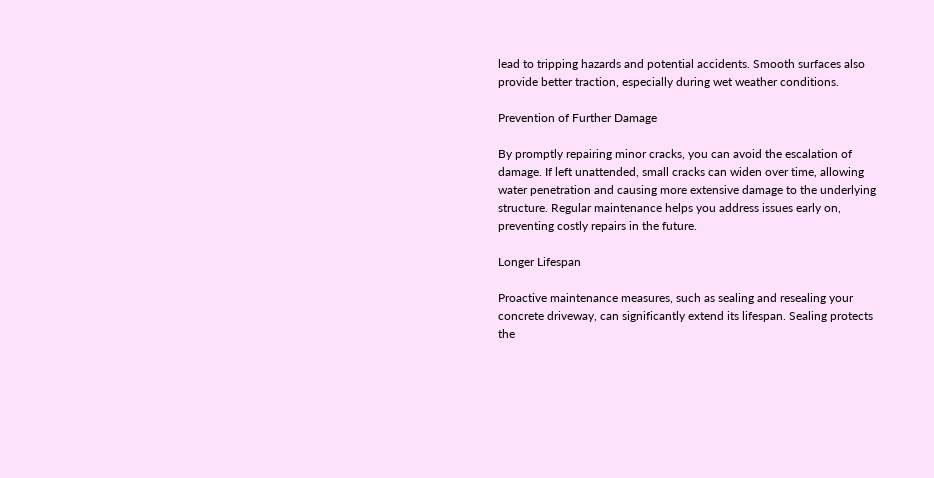lead to tripping hazards and potential accidents. Smooth surfaces also provide better traction, especially during wet weather conditions.

Prevention of Further Damage

By promptly repairing minor cracks, you can avoid the escalation of damage. If left unattended, small cracks can widen over time, allowing water penetration and causing more extensive damage to the underlying structure. Regular maintenance helps you address issues early on, preventing costly repairs in the future.

Longer Lifespan

Proactive maintenance measures, such as sealing and resealing your concrete driveway, can significantly extend its lifespan. Sealing protects the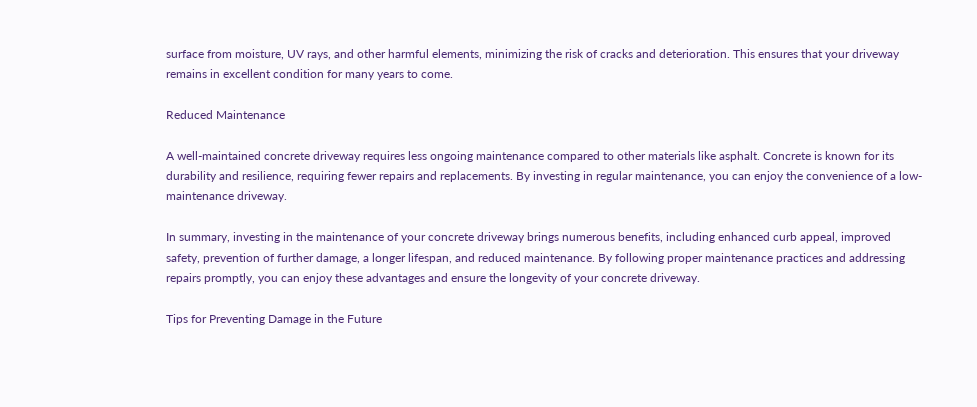surface from moisture, UV rays, and other harmful elements, minimizing the risk of cracks and deterioration. This ensures that your driveway remains in excellent condition for many years to come.

Reduced Maintenance

A well-maintained concrete driveway requires less ongoing maintenance compared to other materials like asphalt. Concrete is known for its durability and resilience, requiring fewer repairs and replacements. By investing in regular maintenance, you can enjoy the convenience of a low-maintenance driveway.

In summary, investing in the maintenance of your concrete driveway brings numerous benefits, including enhanced curb appeal, improved safety, prevention of further damage, a longer lifespan, and reduced maintenance. By following proper maintenance practices and addressing repairs promptly, you can enjoy these advantages and ensure the longevity of your concrete driveway.

Tips for Preventing Damage in the Future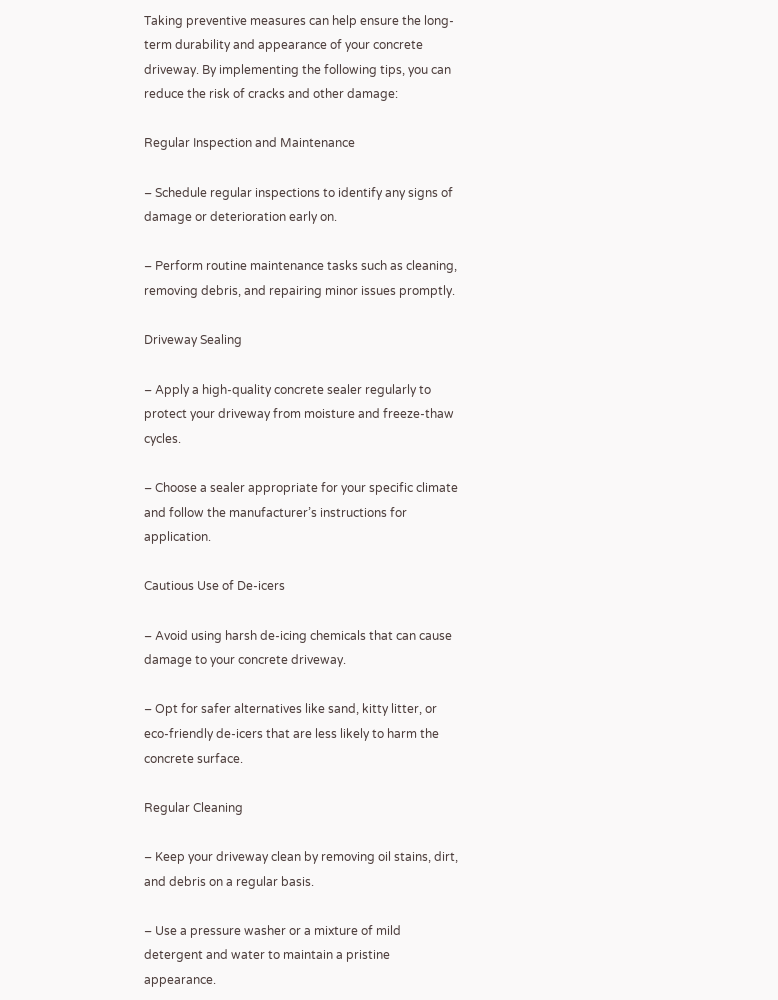Taking preventive measures can help ensure the long-term durability and appearance of your concrete driveway. By implementing the following tips, you can reduce the risk of cracks and other damage:

Regular Inspection and Maintenance

– Schedule regular inspections to identify any signs of damage or deterioration early on.

– Perform routine maintenance tasks such as cleaning, removing debris, and repairing minor issues promptly.

Driveway Sealing

– Apply a high-quality concrete sealer regularly to protect your driveway from moisture and freeze-thaw cycles.

– Choose a sealer appropriate for your specific climate and follow the manufacturer’s instructions for application.

Cautious Use of De-icers

– Avoid using harsh de-icing chemicals that can cause damage to your concrete driveway.

– Opt for safer alternatives like sand, kitty litter, or eco-friendly de-icers that are less likely to harm the concrete surface.

Regular Cleaning

– Keep your driveway clean by removing oil stains, dirt, and debris on a regular basis.

– Use a pressure washer or a mixture of mild detergent and water to maintain a pristine appearance.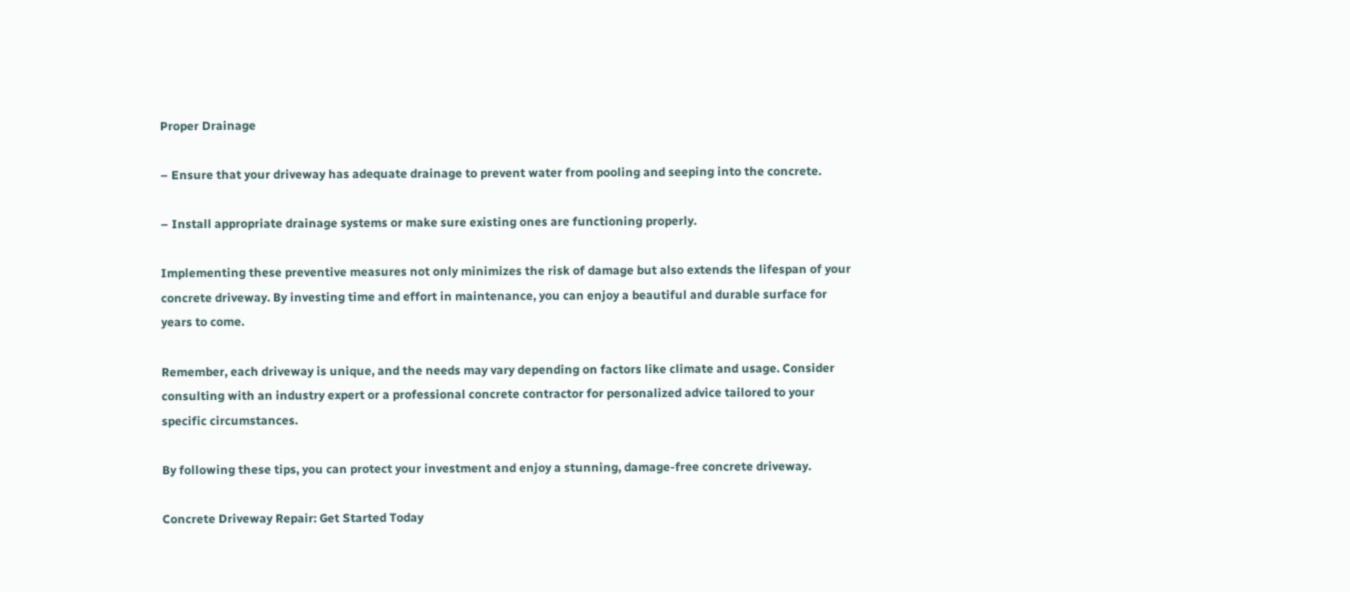Proper Drainage

– Ensure that your driveway has adequate drainage to prevent water from pooling and seeping into the concrete.

– Install appropriate drainage systems or make sure existing ones are functioning properly.

Implementing these preventive measures not only minimizes the risk of damage but also extends the lifespan of your concrete driveway. By investing time and effort in maintenance, you can enjoy a beautiful and durable surface for years to come.

Remember, each driveway is unique, and the needs may vary depending on factors like climate and usage. Consider consulting with an industry expert or a professional concrete contractor for personalized advice tailored to your specific circumstances.

By following these tips, you can protect your investment and enjoy a stunning, damage-free concrete driveway.

Concrete Driveway Repair: Get Started Today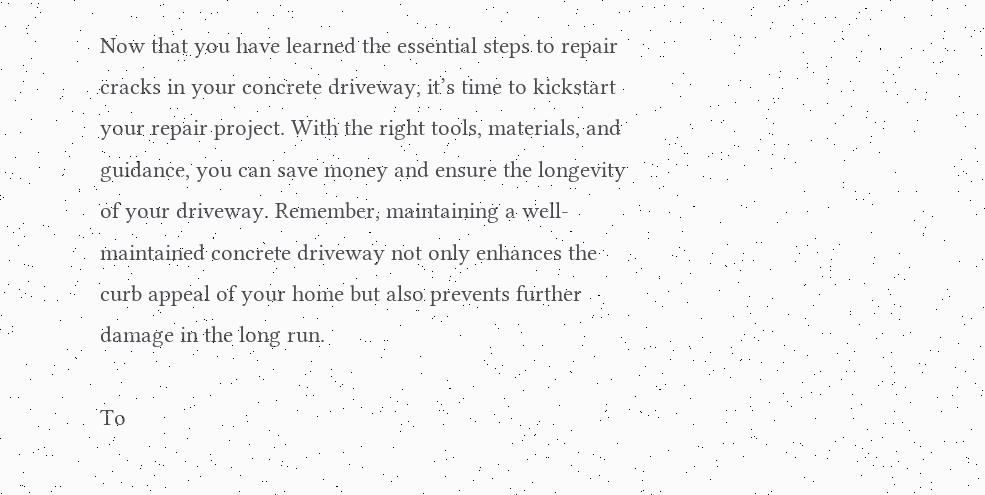Now that you have learned the essential steps to repair cracks in your concrete driveway, it’s time to kickstart your repair project. With the right tools, materials, and guidance, you can save money and ensure the longevity of your driveway. Remember, maintaining a well-maintained concrete driveway not only enhances the curb appeal of your home but also prevents further damage in the long run.

To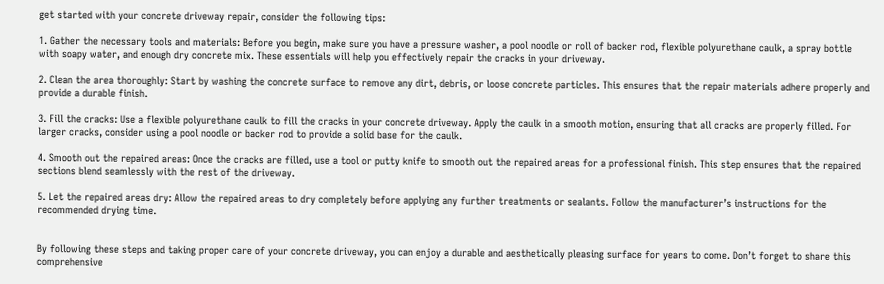get started with your concrete driveway repair, consider the following tips:

1. Gather the necessary tools and materials: Before you begin, make sure you have a pressure washer, a pool noodle or roll of backer rod, flexible polyurethane caulk, a spray bottle with soapy water, and enough dry concrete mix. These essentials will help you effectively repair the cracks in your driveway.

2. Clean the area thoroughly: Start by washing the concrete surface to remove any dirt, debris, or loose concrete particles. This ensures that the repair materials adhere properly and provide a durable finish.

3. Fill the cracks: Use a flexible polyurethane caulk to fill the cracks in your concrete driveway. Apply the caulk in a smooth motion, ensuring that all cracks are properly filled. For larger cracks, consider using a pool noodle or backer rod to provide a solid base for the caulk.

4. Smooth out the repaired areas: Once the cracks are filled, use a tool or putty knife to smooth out the repaired areas for a professional finish. This step ensures that the repaired sections blend seamlessly with the rest of the driveway.

5. Let the repaired areas dry: Allow the repaired areas to dry completely before applying any further treatments or sealants. Follow the manufacturer’s instructions for the recommended drying time.


By following these steps and taking proper care of your concrete driveway, you can enjoy a durable and aesthetically pleasing surface for years to come. Don’t forget to share this comprehensive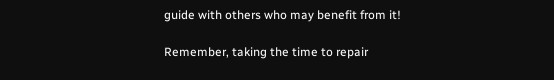guide with others who may benefit from it!

Remember, taking the time to repair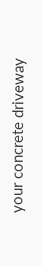your concrete driveway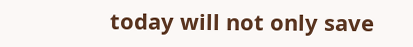today will not only save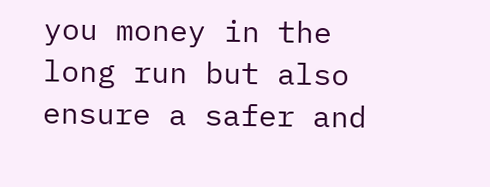you money in the long run but also ensure a safer and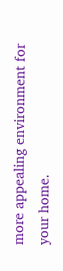more appealing environment for your home.